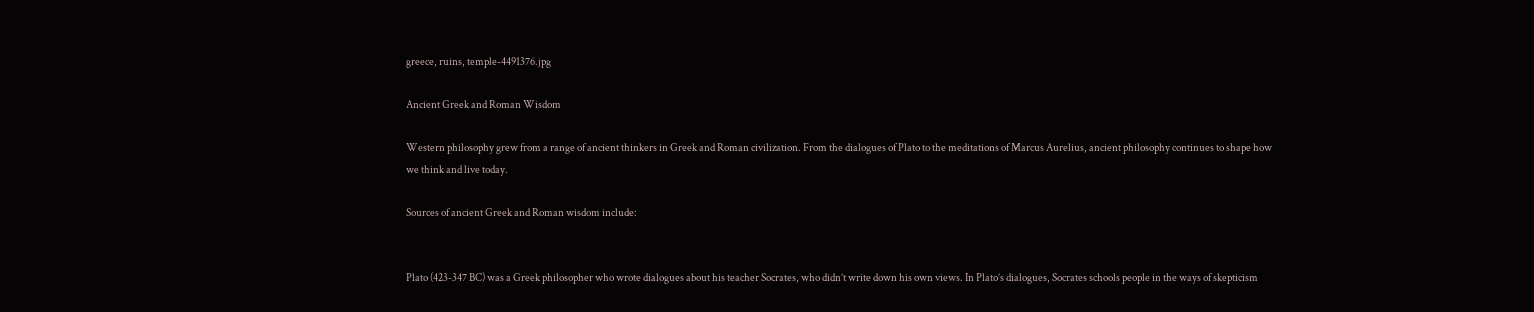greece, ruins, temple-4491376.jpg

Ancient Greek and Roman Wisdom

Western philosophy grew from a range of ancient thinkers in Greek and Roman civilization. From the dialogues of Plato to the meditations of Marcus Aurelius, ancient philosophy continues to shape how we think and live today.

Sources of ancient Greek and Roman wisdom include:


Plato (423-347 BC) was a Greek philosopher who wrote dialogues about his teacher Socrates, who didn’t write down his own views. In Plato’s dialogues, Socrates schools people in the ways of skepticism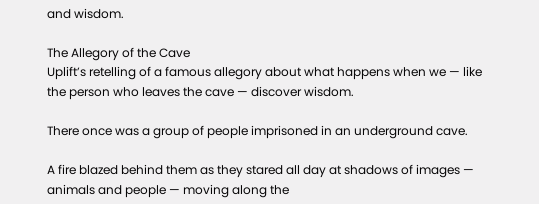and wisdom.

The Allegory of the Cave
Uplift’s retelling of a famous allegory about what happens when we — like the person who leaves the cave — discover wisdom.

There once was a group of people imprisoned in an underground cave.

A fire blazed behind them as they stared all day at shadows of images — animals and people — moving along the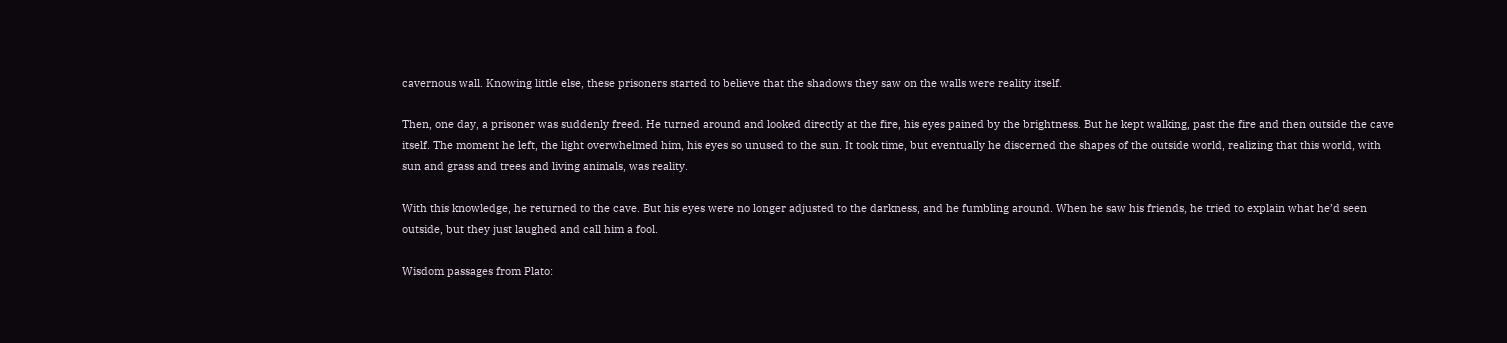cavernous wall. Knowing little else, these prisoners started to believe that the shadows they saw on the walls were reality itself.

Then, one day, a prisoner was suddenly freed. He turned around and looked directly at the fire, his eyes pained by the brightness. But he kept walking, past the fire and then outside the cave itself. The moment he left, the light overwhelmed him, his eyes so unused to the sun. It took time, but eventually he discerned the shapes of the outside world, realizing that this world, with sun and grass and trees and living animals, was reality.

With this knowledge, he returned to the cave. But his eyes were no longer adjusted to the darkness, and he fumbling around. When he saw his friends, he tried to explain what he’d seen outside, but they just laughed and call him a fool.

Wisdom passages from Plato: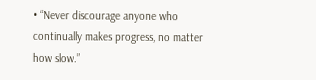• “Never discourage anyone who continually makes progress, no matter how slow.”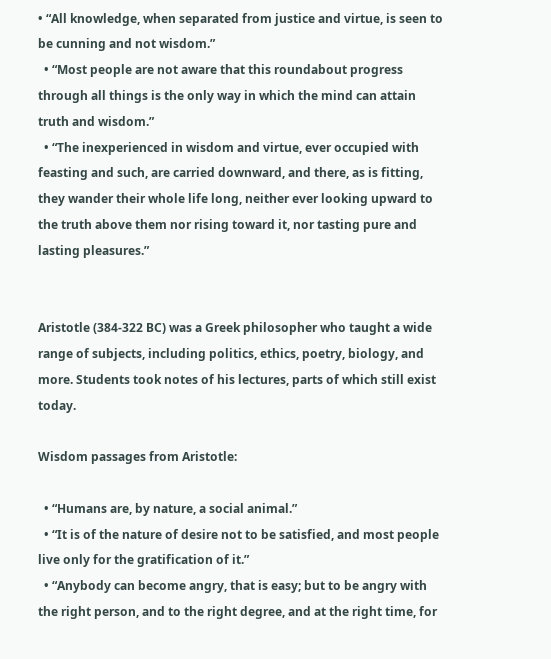• “All knowledge, when separated from justice and virtue, is seen to be cunning and not wisdom.”
  • “Most people are not aware that this roundabout progress through all things is the only way in which the mind can attain truth and wisdom.”
  • “The inexperienced in wisdom and virtue, ever occupied with feasting and such, are carried downward, and there, as is fitting, they wander their whole life long, neither ever looking upward to the truth above them nor rising toward it, nor tasting pure and lasting pleasures.”


Aristotle (384-322 BC) was a Greek philosopher who taught a wide range of subjects, including politics, ethics, poetry, biology, and more. Students took notes of his lectures, parts of which still exist today.

Wisdom passages from Aristotle:

  • “Humans are, by nature, a social animal.”
  • “It is of the nature of desire not to be satisfied, and most people live only for the gratification of it.”
  • “Anybody can become angry, that is easy; but to be angry with the right person, and to the right degree, and at the right time, for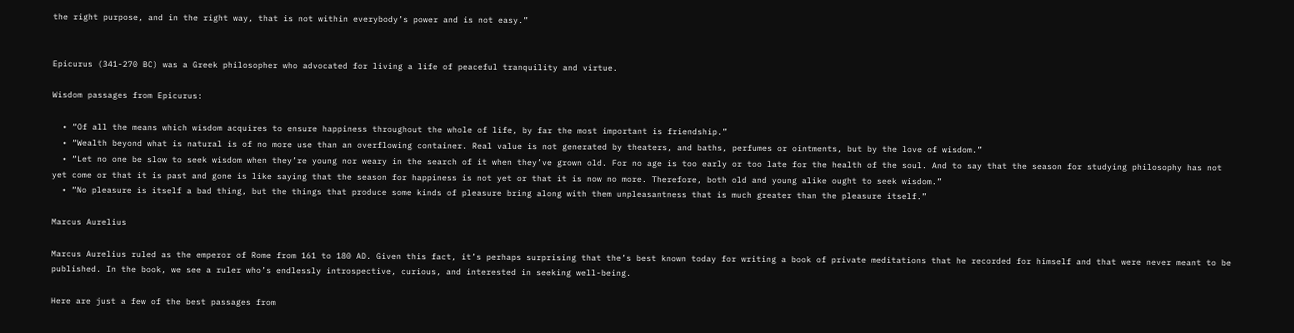the right purpose, and in the right way, that is not within everybody’s power and is not easy.”


Epicurus (341-270 BC) was a Greek philosopher who advocated for living a life of peaceful tranquility and virtue.

Wisdom passages from Epicurus:

  • “Of all the means which wisdom acquires to ensure happiness throughout the whole of life, by far the most important is friendship.”
  • “Wealth beyond what is natural is of no more use than an overflowing container. Real value is not generated by theaters, and baths, perfumes or ointments, but by the love of wisdom.”
  • “Let no one be slow to seek wisdom when they’re young nor weary in the search of it when they’ve grown old. For no age is too early or too late for the health of the soul. And to say that the season for studying philosophy has not yet come or that it is past and gone is like saying that the season for happiness is not yet or that it is now no more. Therefore, both old and young alike ought to seek wisdom.”
  • “No pleasure is itself a bad thing, but the things that produce some kinds of pleasure bring along with them unpleasantness that is much greater than the pleasure itself.”

Marcus Aurelius

Marcus Aurelius ruled as the emperor of Rome from 161 to 180 AD. Given this fact, it’s perhaps surprising that the’s best known today for writing a book of private meditations that he recorded for himself and that were never meant to be published. In the book, we see a ruler who’s endlessly introspective, curious, and interested in seeking well-being.

Here are just a few of the best passages from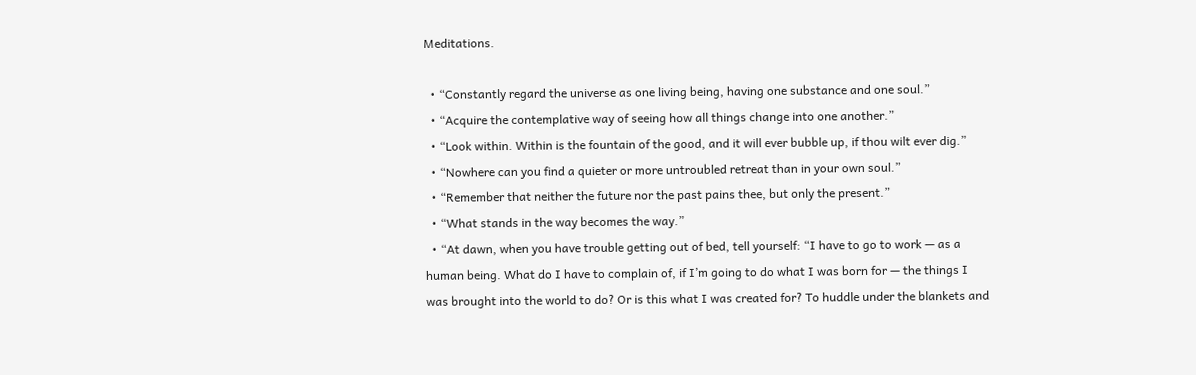Meditations.

  • “Constantly regard the universe as one living being, having one substance and one soul.”
  • “Acquire the contemplative way of seeing how all things change into one another.”
  • “Look within. Within is the fountain of the good, and it will ever bubble up, if thou wilt ever dig.”
  • “Nowhere can you find a quieter or more untroubled retreat than in your own soul.”
  • “Remember that neither the future nor the past pains thee, but only the present.”
  • “What stands in the way becomes the way.”
  • “At dawn, when you have trouble getting out of bed, tell yourself: “I have to go to work — as a human being. What do I have to complain of, if I’m going to do what I was born for — the things I was brought into the world to do? Or is this what I was created for? To huddle under the blankets and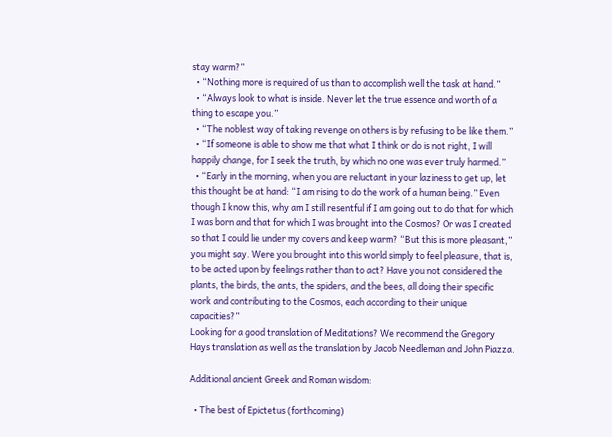stay warm?”
  • “Nothing more is required of us than to accomplish well the task at hand.”
  • “Always look to what is inside. Never let the true essence and worth of a thing to escape you.”
  • “The noblest way of taking revenge on others is by refusing to be like them.”
  • “If someone is able to show me that what I think or do is not right, I will happily change, for I seek the truth, by which no one was ever truly harmed.”
  • “Early in the morning, when you are reluctant in your laziness to get up, let this thought be at hand: “I am rising to do the work of a human being.” Even though I know this, why am I still resentful if I am going out to do that for which I was born and that for which I was brought into the Cosmos? Or was I created so that I could lie under my covers and keep warm? “But this is more pleasant,” you might say. Were you brought into this world simply to feel pleasure, that is, to be acted upon by feelings rather than to act? Have you not considered the plants, the birds, the ants, the spiders, and the bees, all doing their specific work and contributing to the Cosmos, each according to their unique capacities?”
Looking for a good translation of Meditations? We recommend the Gregory Hays translation as well as the translation by Jacob Needleman and John Piazza.

Additional ancient Greek and Roman wisdom:

  • The best of Epictetus (forthcoming)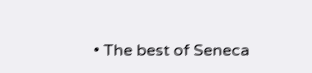• The best of Seneca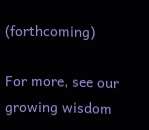(forthcoming)

For more, see our growing wisdom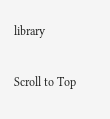library

Scroll to Top